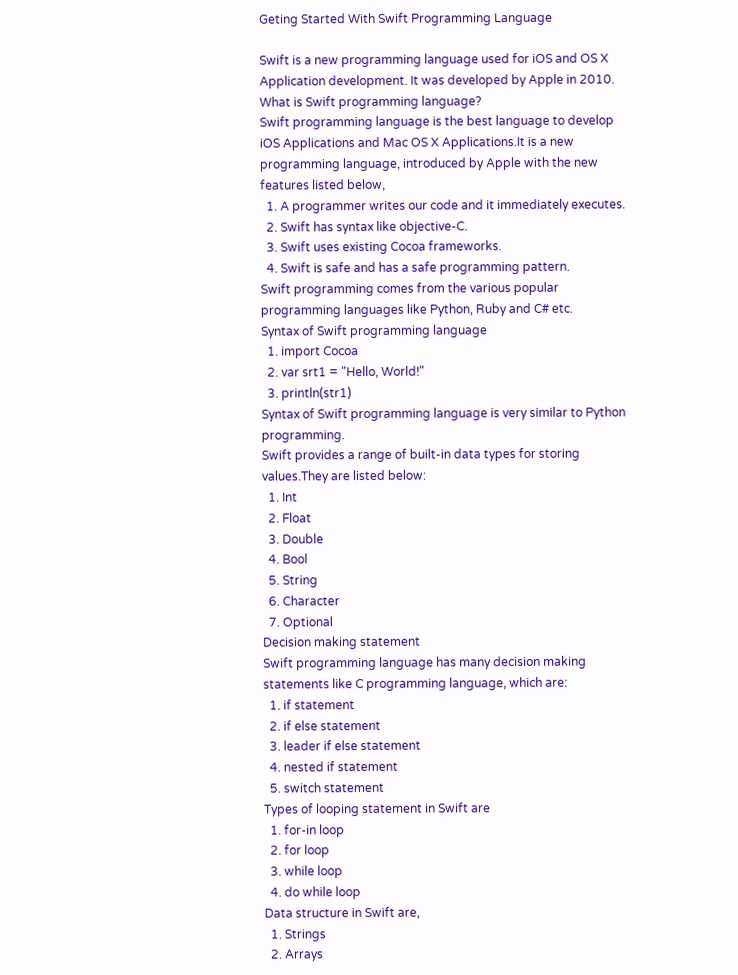Geting Started With Swift Programming Language

Swift is a new programming language used for iOS and OS X Application development. It was developed by Apple in 2010.
What is Swift programming language?
Swift programming language is the best language to develop iOS Applications and Mac OS X Applications.It is a new programming language, introduced by Apple with the new features listed below,
  1. A programmer writes our code and it immediately executes.
  2. Swift has syntax like objective-C.
  3. Swift uses existing Cocoa frameworks.
  4. Swift is safe and has a safe programming pattern.
Swift programming comes from the various popular programming languages like Python, Ruby and C# etc.
Syntax of Swift programming language
  1. import Cocoa
  2. var srt1 = "Hello, World!"
  3. println(str1)
Syntax of Swift programming language is very similar to Python programming.
Swift provides a range of built-in data types for storing values.They are listed below:
  1. Int
  2. Float
  3. Double
  4. Bool
  5. String
  6. Character
  7. Optional
Decision making statement
Swift programming language has many decision making statements like C programming language, which are:
  1. if statement
  2. if else statement
  3. leader if else statement
  4. nested if statement
  5. switch statement
Types of looping statement in Swift are
  1. for-in loop
  2. for loop
  3. while loop
  4. do while loop
Data structure in Swift are,
  1. Strings
  2. Arrays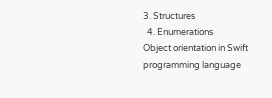3. Structures
  4. Enumerations
Object orientation in Swift programming language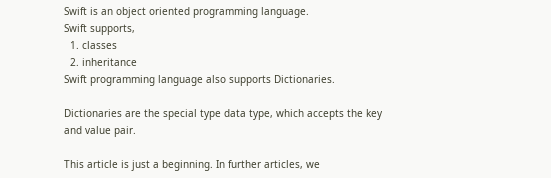Swift is an object oriented programming language.
Swift supports,
  1. classes
  2. inheritance
Swift programming language also supports Dictionaries.

Dictionaries are the special type data type, which accepts the key and value pair.

This article is just a beginning. In further articles, we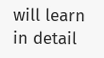will learn in detail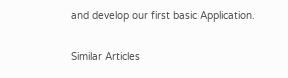and develop our first basic Application.

Similar Articles